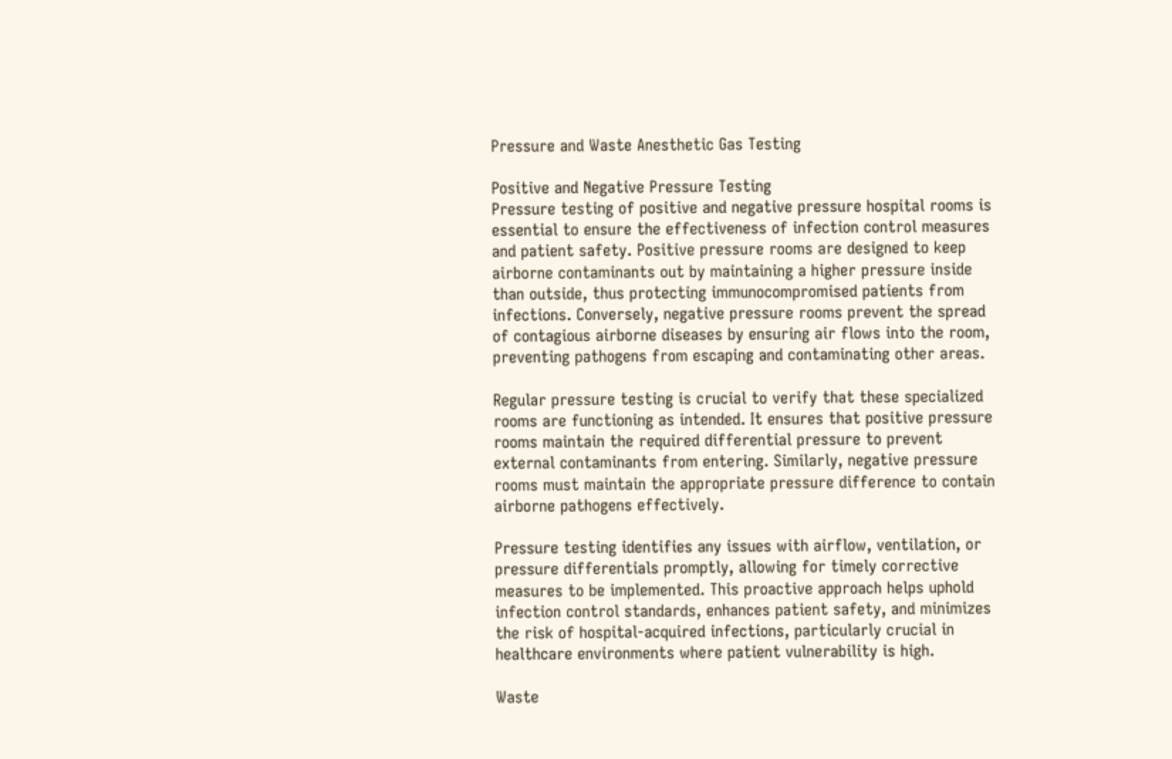Pressure and Waste Anesthetic Gas Testing

Positive and Negative Pressure Testing
Pressure testing of positive and negative pressure hospital rooms is essential to ensure the effectiveness of infection control measures and patient safety. Positive pressure rooms are designed to keep airborne contaminants out by maintaining a higher pressure inside than outside, thus protecting immunocompromised patients from infections. Conversely, negative pressure rooms prevent the spread of contagious airborne diseases by ensuring air flows into the room, preventing pathogens from escaping and contaminating other areas.

Regular pressure testing is crucial to verify that these specialized rooms are functioning as intended. It ensures that positive pressure rooms maintain the required differential pressure to prevent external contaminants from entering. Similarly, negative pressure rooms must maintain the appropriate pressure difference to contain airborne pathogens effectively.

Pressure testing identifies any issues with airflow, ventilation, or pressure differentials promptly, allowing for timely corrective measures to be implemented. This proactive approach helps uphold infection control standards, enhances patient safety, and minimizes the risk of hospital-acquired infections, particularly crucial in healthcare environments where patient vulnerability is high.

Waste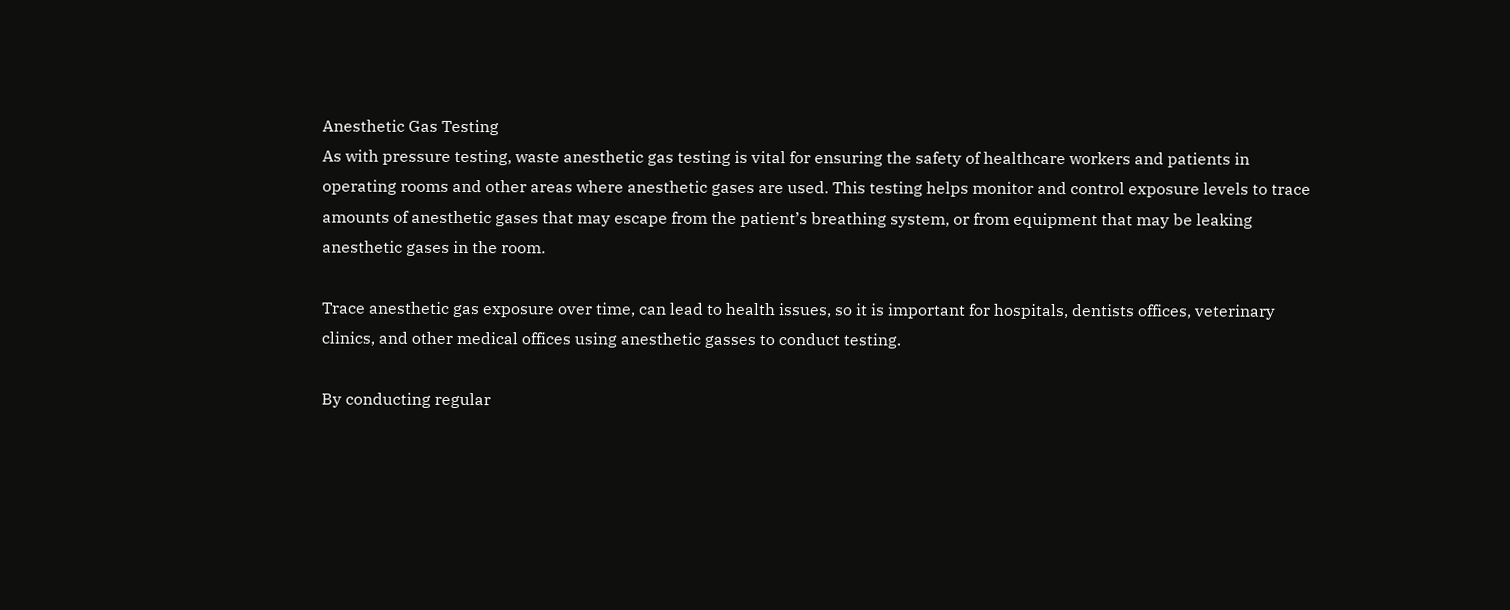Anesthetic Gas Testing
As with pressure testing, waste anesthetic gas testing is vital for ensuring the safety of healthcare workers and patients in operating rooms and other areas where anesthetic gases are used. This testing helps monitor and control exposure levels to trace amounts of anesthetic gases that may escape from the patient’s breathing system, or from equipment that may be leaking anesthetic gases in the room.

Trace anesthetic gas exposure over time, can lead to health issues, so it is important for hospitals, dentists offices, veterinary clinics, and other medical offices using anesthetic gasses to conduct testing.

By conducting regular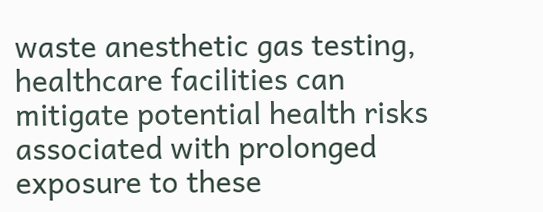waste anesthetic gas testing, healthcare facilities can mitigate potential health risks associated with prolonged exposure to these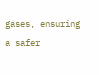gases, ensuring a safer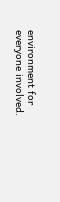environment for everyone involved.